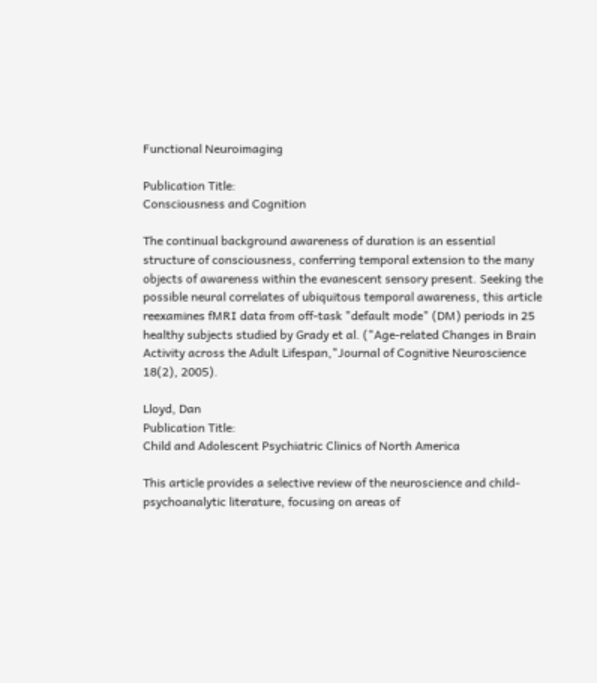Functional Neuroimaging

Publication Title:
Consciousness and Cognition

The continual background awareness of duration is an essential structure of consciousness, conferring temporal extension to the many objects of awareness within the evanescent sensory present. Seeking the possible neural correlates of ubiquitous temporal awareness, this article reexamines fMRI data from off-task "default mode" (DM) periods in 25 healthy subjects studied by Grady et al. ("Age-related Changes in Brain Activity across the Adult Lifespan,"Journal of Cognitive Neuroscience 18(2), 2005).

Lloyd, Dan
Publication Title:
Child and Adolescent Psychiatric Clinics of North America

This article provides a selective review of the neuroscience and child-psychoanalytic literature, focusing on areas of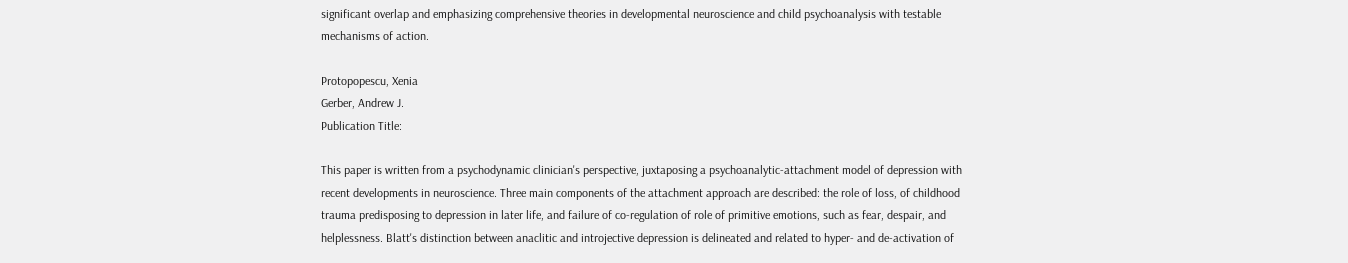significant overlap and emphasizing comprehensive theories in developmental neuroscience and child psychoanalysis with testable mechanisms of action.

Protopopescu, Xenia
Gerber, Andrew J.
Publication Title:

This paper is written from a psychodynamic clinician's perspective, juxtaposing a psychoanalytic-attachment model of depression with recent developments in neuroscience. Three main components of the attachment approach are described: the role of loss, of childhood trauma predisposing to depression in later life, and failure of co-regulation of role of primitive emotions, such as fear, despair, and helplessness. Blatt's distinction between anaclitic and introjective depression is delineated and related to hyper- and de-activation of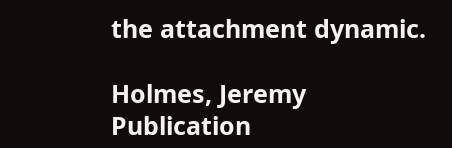the attachment dynamic.

Holmes, Jeremy
Publication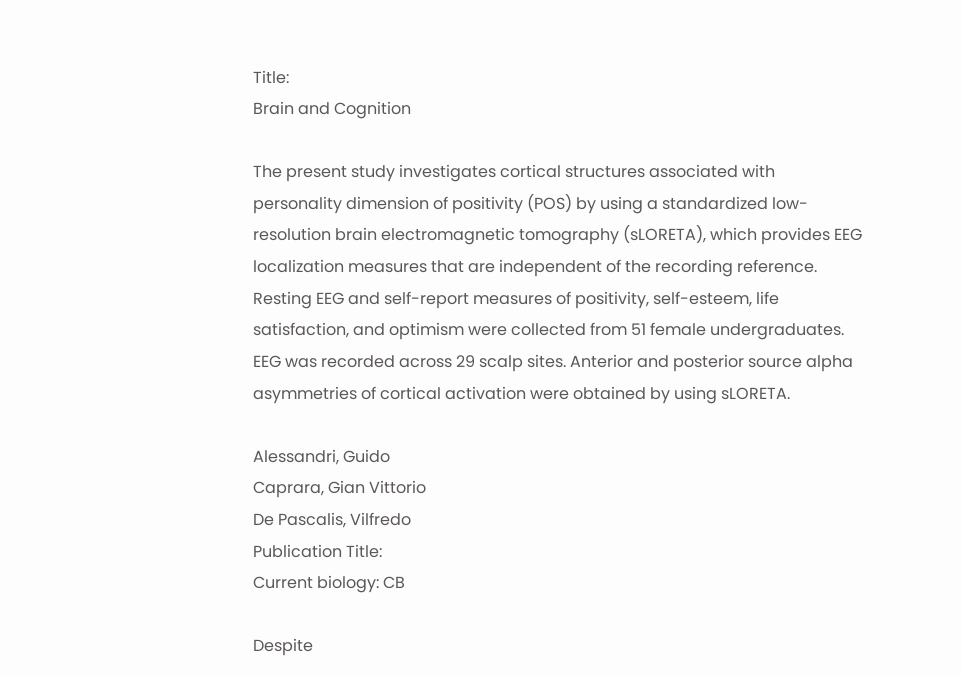Title:
Brain and Cognition

The present study investigates cortical structures associated with personality dimension of positivity (POS) by using a standardized low-resolution brain electromagnetic tomography (sLORETA), which provides EEG localization measures that are independent of the recording reference. Resting EEG and self-report measures of positivity, self-esteem, life satisfaction, and optimism were collected from 51 female undergraduates. EEG was recorded across 29 scalp sites. Anterior and posterior source alpha asymmetries of cortical activation were obtained by using sLORETA.

Alessandri, Guido
Caprara, Gian Vittorio
De Pascalis, Vilfredo
Publication Title:
Current biology: CB

Despite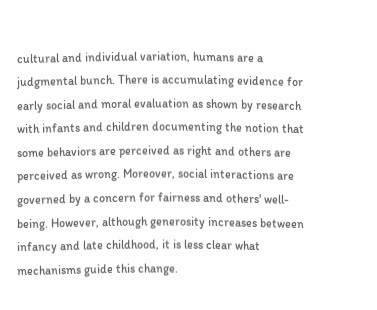cultural and individual variation, humans are a judgmental bunch. There is accumulating evidence for early social and moral evaluation as shown by research with infants and children documenting the notion that some behaviors are perceived as right and others are perceived as wrong. Moreover, social interactions are governed by a concern for fairness and others' well-being. However, although generosity increases between infancy and late childhood, it is less clear what mechanisms guide this change.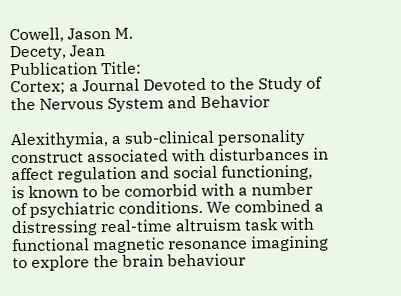Cowell, Jason M.
Decety, Jean
Publication Title:
Cortex; a Journal Devoted to the Study of the Nervous System and Behavior

Alexithymia, a sub-clinical personality construct associated with disturbances in affect regulation and social functioning, is known to be comorbid with a number of psychiatric conditions. We combined a distressing real-time altruism task with functional magnetic resonance imagining to explore the brain behaviour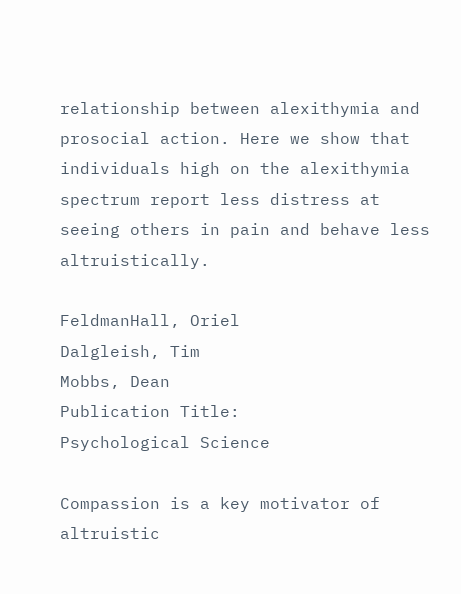relationship between alexithymia and prosocial action. Here we show that individuals high on the alexithymia spectrum report less distress at seeing others in pain and behave less altruistically.

FeldmanHall, Oriel
Dalgleish, Tim
Mobbs, Dean
Publication Title:
Psychological Science

Compassion is a key motivator of altruistic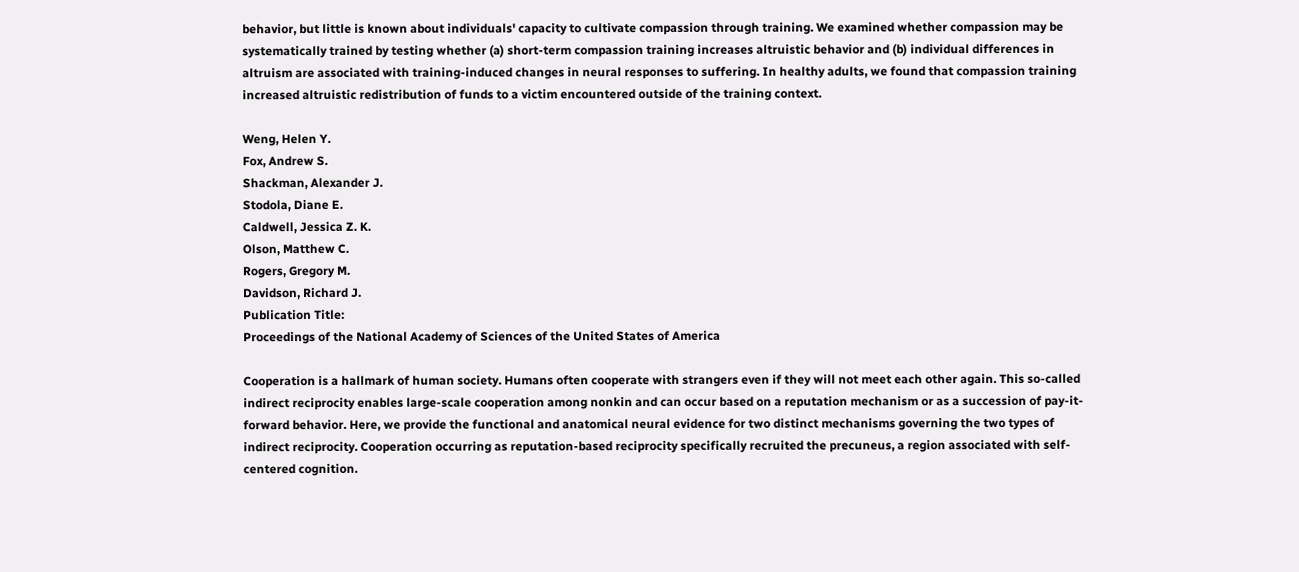behavior, but little is known about individuals' capacity to cultivate compassion through training. We examined whether compassion may be systematically trained by testing whether (a) short-term compassion training increases altruistic behavior and (b) individual differences in altruism are associated with training-induced changes in neural responses to suffering. In healthy adults, we found that compassion training increased altruistic redistribution of funds to a victim encountered outside of the training context.

Weng, Helen Y.
Fox, Andrew S.
Shackman, Alexander J.
Stodola, Diane E.
Caldwell, Jessica Z. K.
Olson, Matthew C.
Rogers, Gregory M.
Davidson, Richard J.
Publication Title:
Proceedings of the National Academy of Sciences of the United States of America

Cooperation is a hallmark of human society. Humans often cooperate with strangers even if they will not meet each other again. This so-called indirect reciprocity enables large-scale cooperation among nonkin and can occur based on a reputation mechanism or as a succession of pay-it-forward behavior. Here, we provide the functional and anatomical neural evidence for two distinct mechanisms governing the two types of indirect reciprocity. Cooperation occurring as reputation-based reciprocity specifically recruited the precuneus, a region associated with self-centered cognition.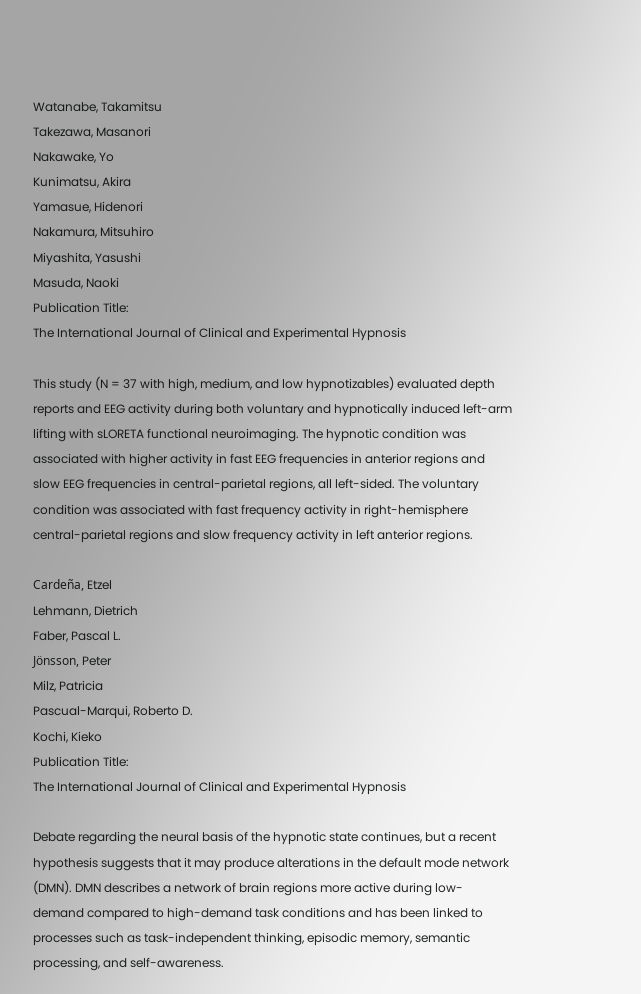Watanabe, Takamitsu
Takezawa, Masanori
Nakawake, Yo
Kunimatsu, Akira
Yamasue, Hidenori
Nakamura, Mitsuhiro
Miyashita, Yasushi
Masuda, Naoki
Publication Title:
The International Journal of Clinical and Experimental Hypnosis

This study (N = 37 with high, medium, and low hypnotizables) evaluated depth reports and EEG activity during both voluntary and hypnotically induced left-arm lifting with sLORETA functional neuroimaging. The hypnotic condition was associated with higher activity in fast EEG frequencies in anterior regions and slow EEG frequencies in central-parietal regions, all left-sided. The voluntary condition was associated with fast frequency activity in right-hemisphere central-parietal regions and slow frequency activity in left anterior regions.

Cardeña, Etzel
Lehmann, Dietrich
Faber, Pascal L.
Jönsson, Peter
Milz, Patricia
Pascual-Marqui, Roberto D.
Kochi, Kieko
Publication Title:
The International Journal of Clinical and Experimental Hypnosis

Debate regarding the neural basis of the hypnotic state continues, but a recent hypothesis suggests that it may produce alterations in the default mode network (DMN). DMN describes a network of brain regions more active during low-demand compared to high-demand task conditions and has been linked to processes such as task-independent thinking, episodic memory, semantic processing, and self-awareness.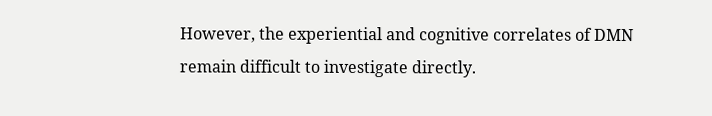However, the experiential and cognitive correlates of DMN remain difficult to investigate directly.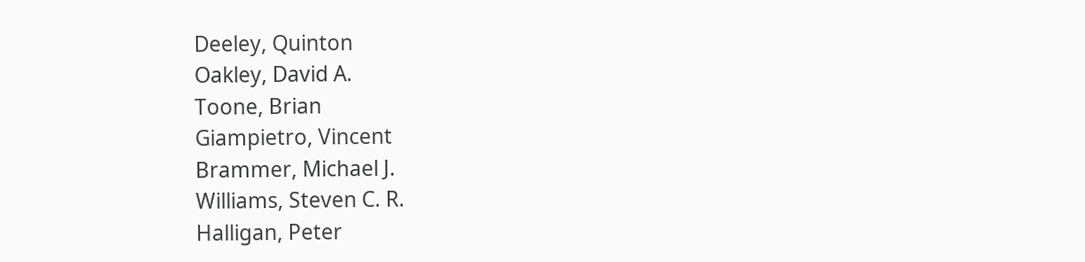Deeley, Quinton
Oakley, David A.
Toone, Brian
Giampietro, Vincent
Brammer, Michael J.
Williams, Steven C. R.
Halligan, Peter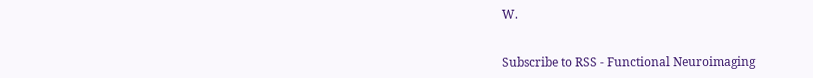W.


Subscribe to RSS - Functional Neuroimaging